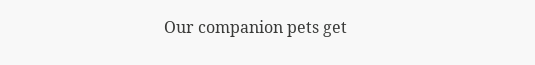Our companion pets get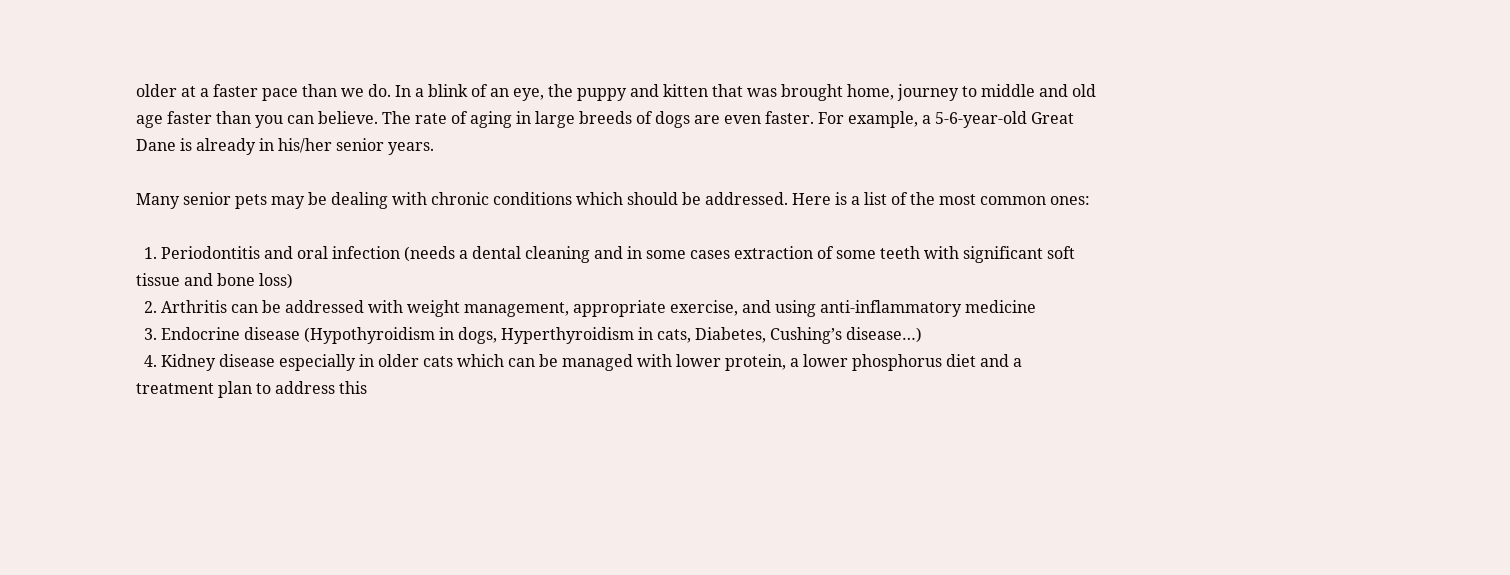older at a faster pace than we do. In a blink of an eye, the puppy and kitten that was brought home, journey to middle and old age faster than you can believe. The rate of aging in large breeds of dogs are even faster. For example, a 5-6-year-old Great Dane is already in his/her senior years.

Many senior pets may be dealing with chronic conditions which should be addressed. Here is a list of the most common ones:

  1. Periodontitis and oral infection (needs a dental cleaning and in some cases extraction of some teeth with significant soft tissue and bone loss)
  2. Arthritis can be addressed with weight management, appropriate exercise, and using anti-inflammatory medicine
  3. Endocrine disease (Hypothyroidism in dogs, Hyperthyroidism in cats, Diabetes, Cushing’s disease…)
  4. Kidney disease especially in older cats which can be managed with lower protein, a lower phosphorus diet and a treatment plan to address this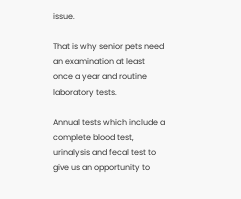issue.

That is why senior pets need an examination at least once a year and routine laboratory tests.

Annual tests which include a complete blood test, urinalysis and fecal test to give us an opportunity to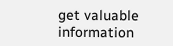get valuable information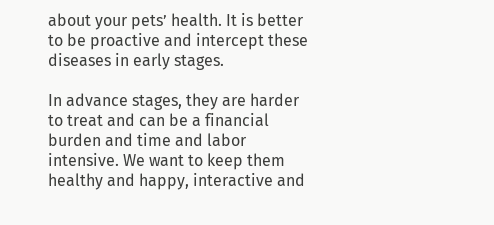about your pets’ health. It is better to be proactive and intercept these diseases in early stages.

In advance stages, they are harder to treat and can be a financial burden and time and labor intensive. We want to keep them healthy and happy, interactive and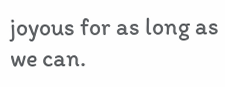joyous for as long as we can.